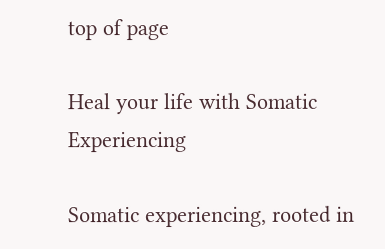top of page

Heal your life with Somatic Experiencing

Somatic experiencing, rooted in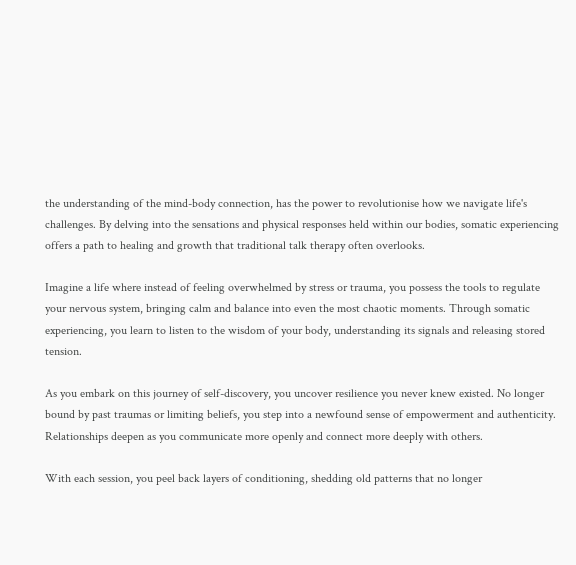the understanding of the mind-body connection, has the power to revolutionise how we navigate life's challenges. By delving into the sensations and physical responses held within our bodies, somatic experiencing offers a path to healing and growth that traditional talk therapy often overlooks.

Imagine a life where instead of feeling overwhelmed by stress or trauma, you possess the tools to regulate your nervous system, bringing calm and balance into even the most chaotic moments. Through somatic experiencing, you learn to listen to the wisdom of your body, understanding its signals and releasing stored tension.

As you embark on this journey of self-discovery, you uncover resilience you never knew existed. No longer bound by past traumas or limiting beliefs, you step into a newfound sense of empowerment and authenticity. Relationships deepen as you communicate more openly and connect more deeply with others.

With each session, you peel back layers of conditioning, shedding old patterns that no longer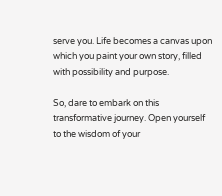serve you. Life becomes a canvas upon which you paint your own story, filled with possibility and purpose.

So, dare to embark on this transformative journey. Open yourself to the wisdom of your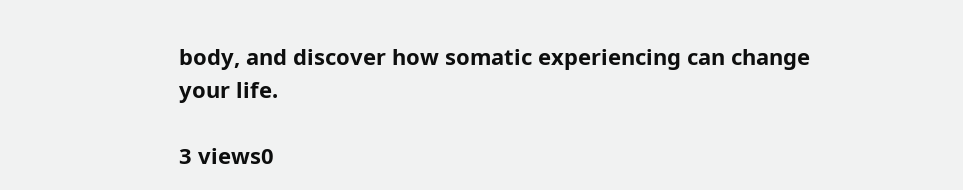body, and discover how somatic experiencing can change your life.

3 views0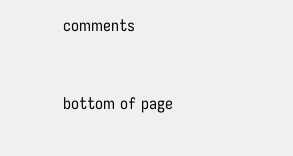comments


bottom of page